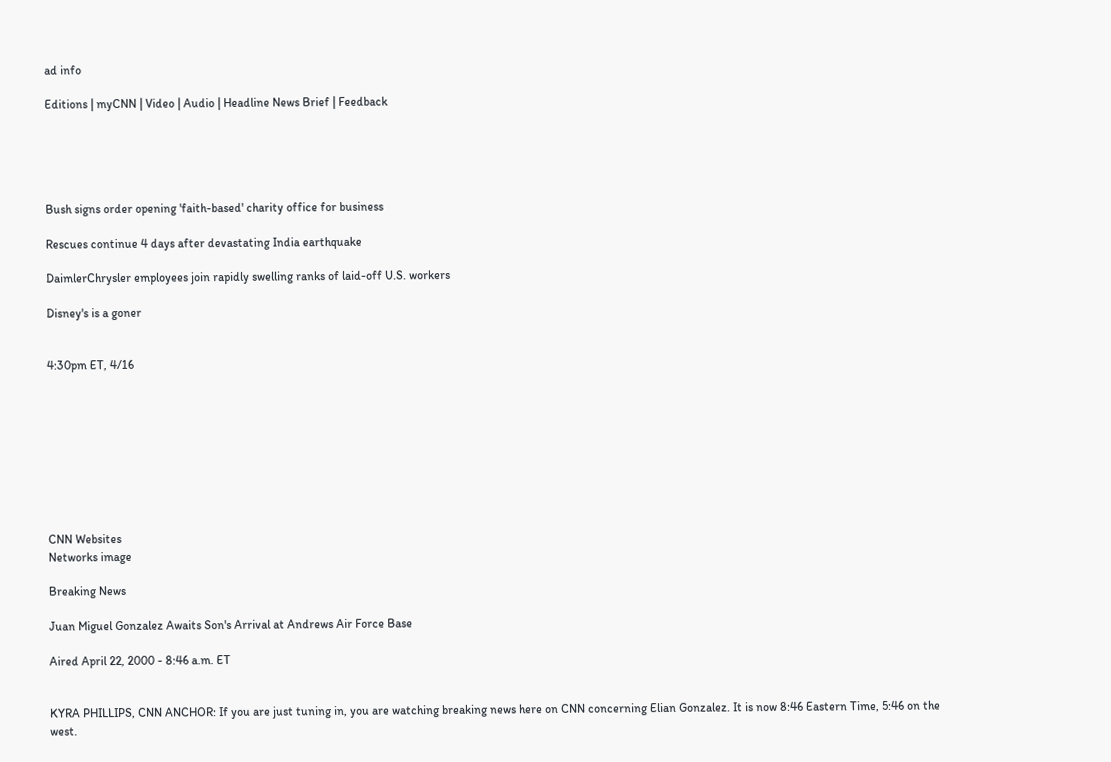ad info

Editions | myCNN | Video | Audio | Headline News Brief | Feedback





Bush signs order opening 'faith-based' charity office for business

Rescues continue 4 days after devastating India earthquake

DaimlerChrysler employees join rapidly swelling ranks of laid-off U.S. workers

Disney's is a goner


4:30pm ET, 4/16









CNN Websites
Networks image

Breaking News

Juan Miguel Gonzalez Awaits Son's Arrival at Andrews Air Force Base

Aired April 22, 2000 - 8:46 a.m. ET


KYRA PHILLIPS, CNN ANCHOR: If you are just tuning in, you are watching breaking news here on CNN concerning Elian Gonzalez. It is now 8:46 Eastern Time, 5:46 on the west.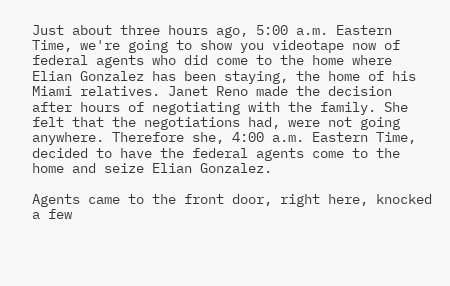Just about three hours ago, 5:00 a.m. Eastern Time, we're going to show you videotape now of federal agents who did come to the home where Elian Gonzalez has been staying, the home of his Miami relatives. Janet Reno made the decision after hours of negotiating with the family. She felt that the negotiations had, were not going anywhere. Therefore she, 4:00 a.m. Eastern Time, decided to have the federal agents come to the home and seize Elian Gonzalez.

Agents came to the front door, right here, knocked a few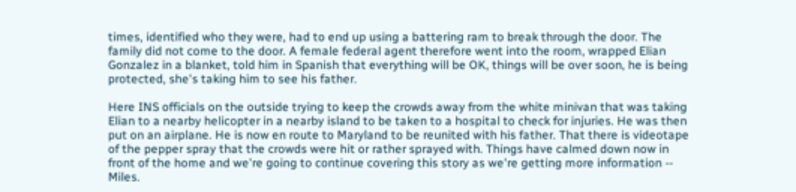times, identified who they were, had to end up using a battering ram to break through the door. The family did not come to the door. A female federal agent therefore went into the room, wrapped Elian Gonzalez in a blanket, told him in Spanish that everything will be OK, things will be over soon, he is being protected, she's taking him to see his father.

Here INS officials on the outside trying to keep the crowds away from the white minivan that was taking Elian to a nearby helicopter in a nearby island to be taken to a hospital to check for injuries. He was then put on an airplane. He is now en route to Maryland to be reunited with his father. That there is videotape of the pepper spray that the crowds were hit or rather sprayed with. Things have calmed down now in front of the home and we're going to continue covering this story as we're getting more information -- Miles.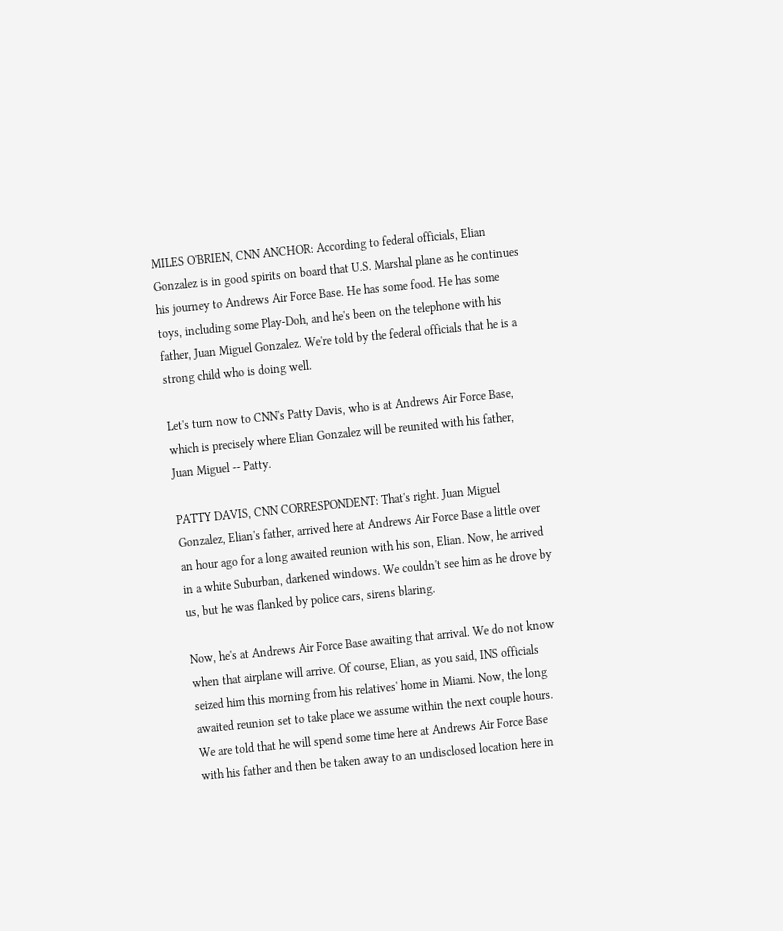MILES O'BRIEN, CNN ANCHOR: According to federal officials, Elian Gonzalez is in good spirits on board that U.S. Marshal plane as he continues his journey to Andrews Air Force Base. He has some food. He has some toys, including some Play-Doh, and he's been on the telephone with his father, Juan Miguel Gonzalez. We're told by the federal officials that he is a strong child who is doing well.

Let's turn now to CNN's Patty Davis, who is at Andrews Air Force Base, which is precisely where Elian Gonzalez will be reunited with his father, Juan Miguel -- Patty.

PATTY DAVIS, CNN CORRESPONDENT: That's right. Juan Miguel Gonzalez, Elian's father, arrived here at Andrews Air Force Base a little over an hour ago for a long awaited reunion with his son, Elian. Now, he arrived in a white Suburban, darkened windows. We couldn't see him as he drove by us, but he was flanked by police cars, sirens blaring.

Now, he's at Andrews Air Force Base awaiting that arrival. We do not know when that airplane will arrive. Of course, Elian, as you said, INS officials seized him this morning from his relatives' home in Miami. Now, the long awaited reunion set to take place we assume within the next couple hours. We are told that he will spend some time here at Andrews Air Force Base with his father and then be taken away to an undisclosed location here in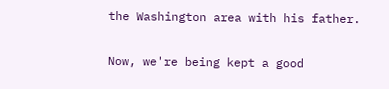the Washington area with his father.

Now, we're being kept a good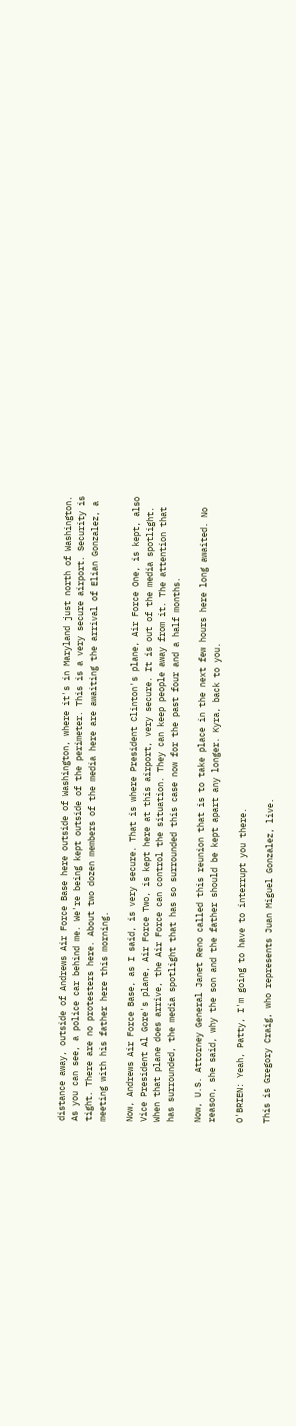distance away, outside of Andrews Air Force Base here outside of Washington, where it's in Maryland just north of Washington. As you can see, a police car behind me. We're being kept outside of the perimeter. This is a very secure airport. Security is tight. There are no protesters here. About two dozen members of the media here are awaiting the arrival of Elian Gonzalez, a meeting with his father here this morning.

Now, Andrews Air Force Base, as I said, is very secure. That is where President Clinton's plane, Air Force One, is kept, also Vice President Al Gore's plane, Air Force Two, is kept here at this airport, very secure. It is out of the media spotlight. When that plane does arrive, the Air Force can control the situation. They can keep people away from it. The attention that has surrounded, the media spotlight that has so surrounded this case now for the past four and a half months.

Now, U.S. Attorney General Janet Reno called this reunion that is to take place in the next few hours here long awaited. No reason, she said, why the son and the father should be kept apart any longer. Kyra, back to you.

O'BRIEN: Yeah, Patty, I'm going to have to interrupt you there.

This is Gregory Craig, who represents Juan Miguel Gonzalez, live.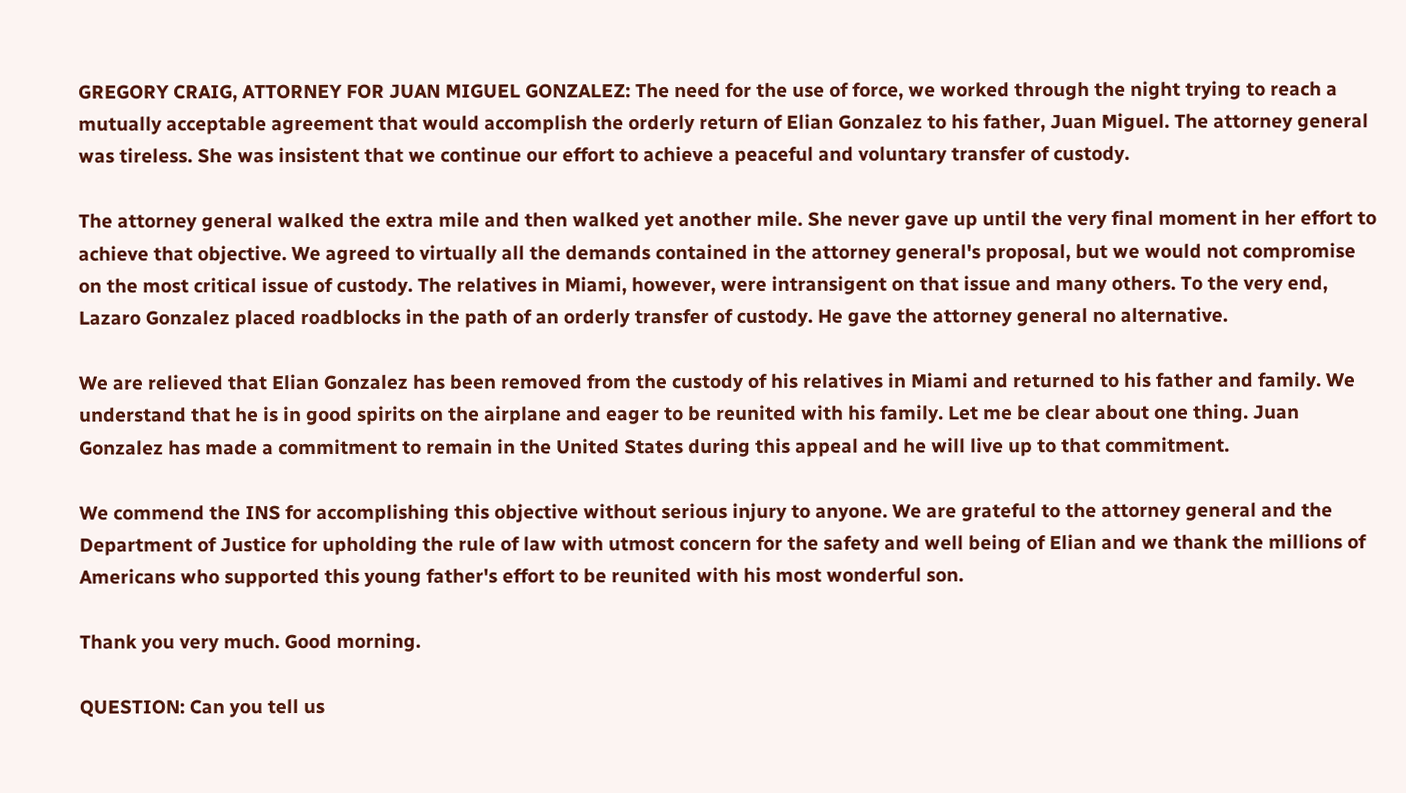GREGORY CRAIG, ATTORNEY FOR JUAN MIGUEL GONZALEZ: The need for the use of force, we worked through the night trying to reach a mutually acceptable agreement that would accomplish the orderly return of Elian Gonzalez to his father, Juan Miguel. The attorney general was tireless. She was insistent that we continue our effort to achieve a peaceful and voluntary transfer of custody.

The attorney general walked the extra mile and then walked yet another mile. She never gave up until the very final moment in her effort to achieve that objective. We agreed to virtually all the demands contained in the attorney general's proposal, but we would not compromise on the most critical issue of custody. The relatives in Miami, however, were intransigent on that issue and many others. To the very end, Lazaro Gonzalez placed roadblocks in the path of an orderly transfer of custody. He gave the attorney general no alternative.

We are relieved that Elian Gonzalez has been removed from the custody of his relatives in Miami and returned to his father and family. We understand that he is in good spirits on the airplane and eager to be reunited with his family. Let me be clear about one thing. Juan Gonzalez has made a commitment to remain in the United States during this appeal and he will live up to that commitment.

We commend the INS for accomplishing this objective without serious injury to anyone. We are grateful to the attorney general and the Department of Justice for upholding the rule of law with utmost concern for the safety and well being of Elian and we thank the millions of Americans who supported this young father's effort to be reunited with his most wonderful son.

Thank you very much. Good morning.

QUESTION: Can you tell us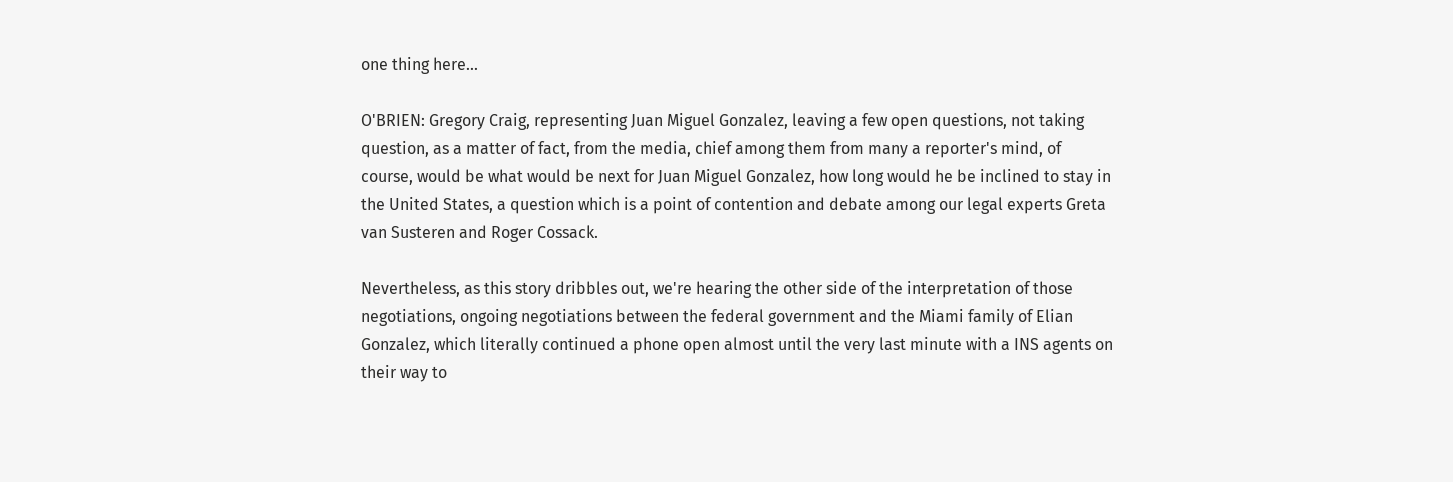one thing here...

O'BRIEN: Gregory Craig, representing Juan Miguel Gonzalez, leaving a few open questions, not taking question, as a matter of fact, from the media, chief among them from many a reporter's mind, of course, would be what would be next for Juan Miguel Gonzalez, how long would he be inclined to stay in the United States, a question which is a point of contention and debate among our legal experts Greta van Susteren and Roger Cossack.

Nevertheless, as this story dribbles out, we're hearing the other side of the interpretation of those negotiations, ongoing negotiations between the federal government and the Miami family of Elian Gonzalez, which literally continued a phone open almost until the very last minute with a INS agents on their way to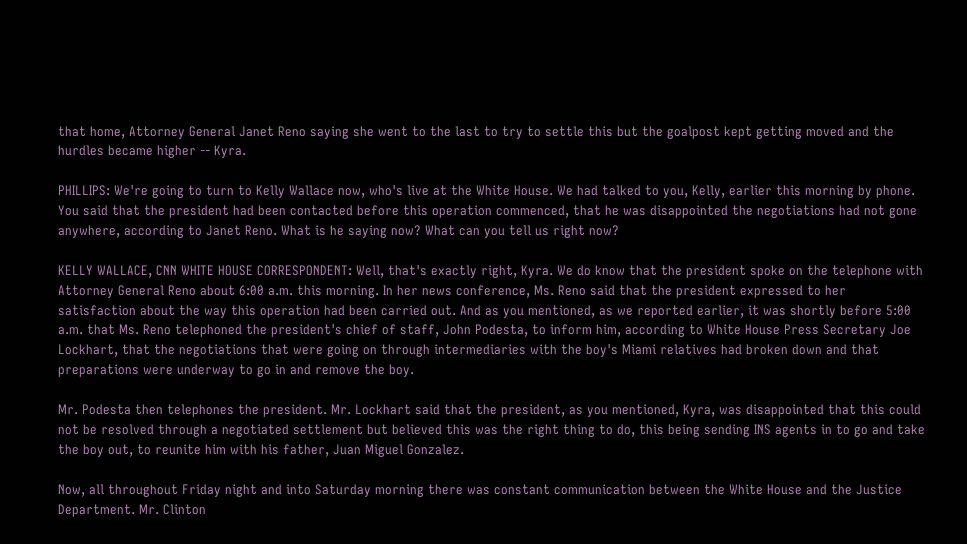that home, Attorney General Janet Reno saying she went to the last to try to settle this but the goalpost kept getting moved and the hurdles became higher -- Kyra.

PHILLIPS: We're going to turn to Kelly Wallace now, who's live at the White House. We had talked to you, Kelly, earlier this morning by phone. You said that the president had been contacted before this operation commenced, that he was disappointed the negotiations had not gone anywhere, according to Janet Reno. What is he saying now? What can you tell us right now?

KELLY WALLACE, CNN WHITE HOUSE CORRESPONDENT: Well, that's exactly right, Kyra. We do know that the president spoke on the telephone with Attorney General Reno about 6:00 a.m. this morning. In her news conference, Ms. Reno said that the president expressed to her satisfaction about the way this operation had been carried out. And as you mentioned, as we reported earlier, it was shortly before 5:00 a.m. that Ms. Reno telephoned the president's chief of staff, John Podesta, to inform him, according to White House Press Secretary Joe Lockhart, that the negotiations that were going on through intermediaries with the boy's Miami relatives had broken down and that preparations were underway to go in and remove the boy.

Mr. Podesta then telephones the president. Mr. Lockhart said that the president, as you mentioned, Kyra, was disappointed that this could not be resolved through a negotiated settlement but believed this was the right thing to do, this being sending INS agents in to go and take the boy out, to reunite him with his father, Juan Miguel Gonzalez.

Now, all throughout Friday night and into Saturday morning there was constant communication between the White House and the Justice Department. Mr. Clinton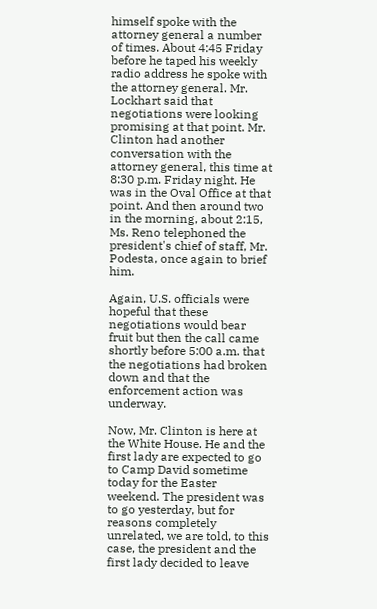himself spoke with the attorney general a number of times. About 4:45 Friday before he taped his weekly radio address he spoke with the attorney general. Mr. Lockhart said that negotiations were looking promising at that point. Mr. Clinton had another conversation with the attorney general, this time at 8:30 p.m. Friday night. He was in the Oval Office at that point. And then around two in the morning, about 2:15, Ms. Reno telephoned the president's chief of staff, Mr. Podesta, once again to brief him.

Again, U.S. officials were hopeful that these negotiations would bear fruit but then the call came shortly before 5:00 a.m. that the negotiations had broken down and that the enforcement action was underway.

Now, Mr. Clinton is here at the White House. He and the first lady are expected to go to Camp David sometime today for the Easter weekend. The president was to go yesterday, but for reasons completely unrelated, we are told, to this case, the president and the first lady decided to leave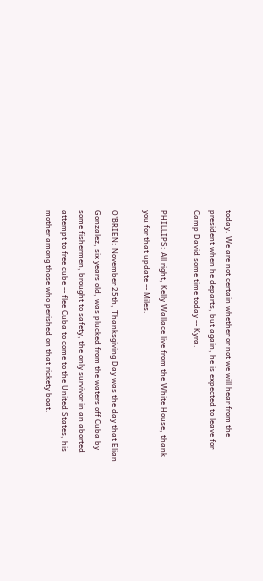today. We are not certain whether or not we will hear from the president when he departs, but again, he is expected to leave for Camp David some time today -- Kyra.

PHILLIPS: All right, Kelly Wallace live from the White House, thank you for that update -- Miles.

O'BRIEN: November 25th, Thanksgiving Day was the day that Elian Gonzalez, six years old, was plucked from the waters off Cuba by some fishermen, brought to safety, the only survivor in an aborted attempt to free cube -- flee Cuba to come to the United States, his mother among those who perished on that rickety boat.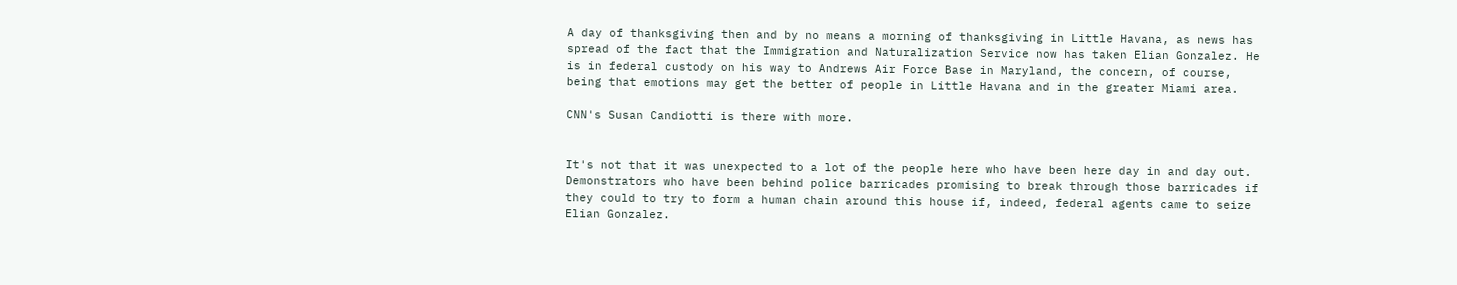A day of thanksgiving then and by no means a morning of thanksgiving in Little Havana, as news has spread of the fact that the Immigration and Naturalization Service now has taken Elian Gonzalez. He is in federal custody on his way to Andrews Air Force Base in Maryland, the concern, of course, being that emotions may get the better of people in Little Havana and in the greater Miami area.

CNN's Susan Candiotti is there with more.


It's not that it was unexpected to a lot of the people here who have been here day in and day out. Demonstrators who have been behind police barricades promising to break through those barricades if they could to try to form a human chain around this house if, indeed, federal agents came to seize Elian Gonzalez.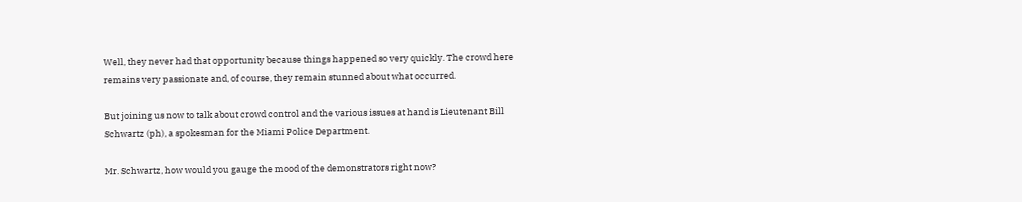Well, they never had that opportunity because things happened so very quickly. The crowd here remains very passionate and, of course, they remain stunned about what occurred.

But joining us now to talk about crowd control and the various issues at hand is Lieutenant Bill Schwartz (ph), a spokesman for the Miami Police Department.

Mr. Schwartz, how would you gauge the mood of the demonstrators right now?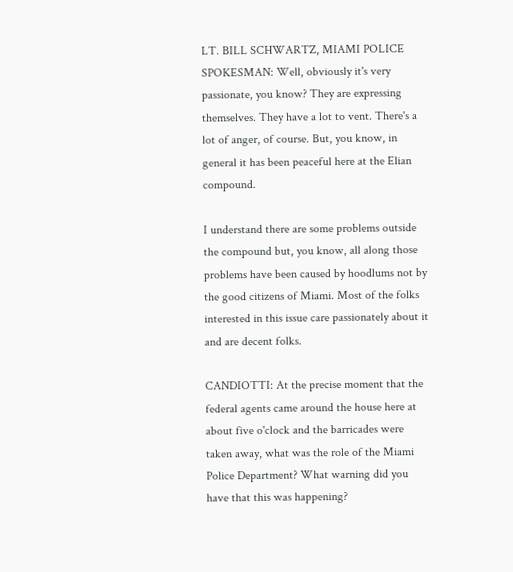LT. BILL SCHWARTZ, MIAMI POLICE SPOKESMAN: Well, obviously it's very passionate, you know? They are expressing themselves. They have a lot to vent. There's a lot of anger, of course. But, you know, in general it has been peaceful here at the Elian compound.

I understand there are some problems outside the compound but, you know, all along those problems have been caused by hoodlums not by the good citizens of Miami. Most of the folks interested in this issue care passionately about it and are decent folks.

CANDIOTTI: At the precise moment that the federal agents came around the house here at about five o'clock and the barricades were taken away, what was the role of the Miami Police Department? What warning did you have that this was happening?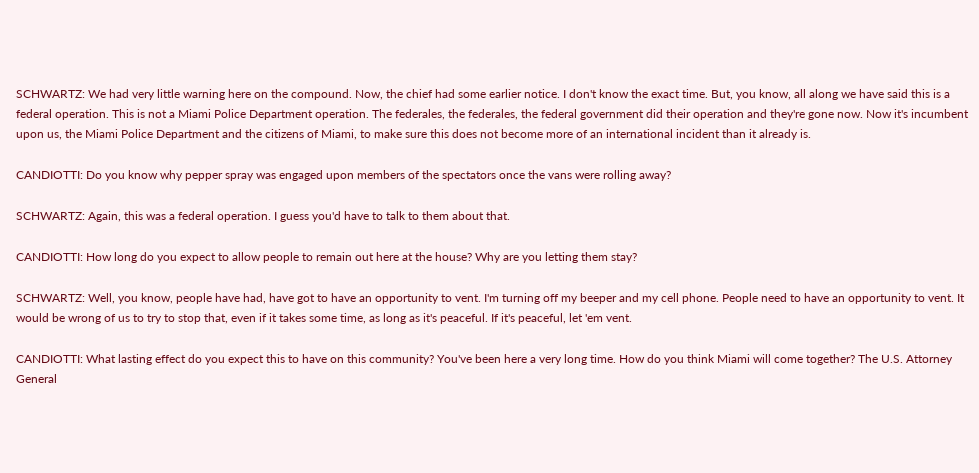SCHWARTZ: We had very little warning here on the compound. Now, the chief had some earlier notice. I don't know the exact time. But, you know, all along we have said this is a federal operation. This is not a Miami Police Department operation. The federales, the federales, the federal government did their operation and they're gone now. Now it's incumbent upon us, the Miami Police Department and the citizens of Miami, to make sure this does not become more of an international incident than it already is.

CANDIOTTI: Do you know why pepper spray was engaged upon members of the spectators once the vans were rolling away?

SCHWARTZ: Again, this was a federal operation. I guess you'd have to talk to them about that.

CANDIOTTI: How long do you expect to allow people to remain out here at the house? Why are you letting them stay?

SCHWARTZ: Well, you know, people have had, have got to have an opportunity to vent. I'm turning off my beeper and my cell phone. People need to have an opportunity to vent. It would be wrong of us to try to stop that, even if it takes some time, as long as it's peaceful. If it's peaceful, let 'em vent.

CANDIOTTI: What lasting effect do you expect this to have on this community? You've been here a very long time. How do you think Miami will come together? The U.S. Attorney General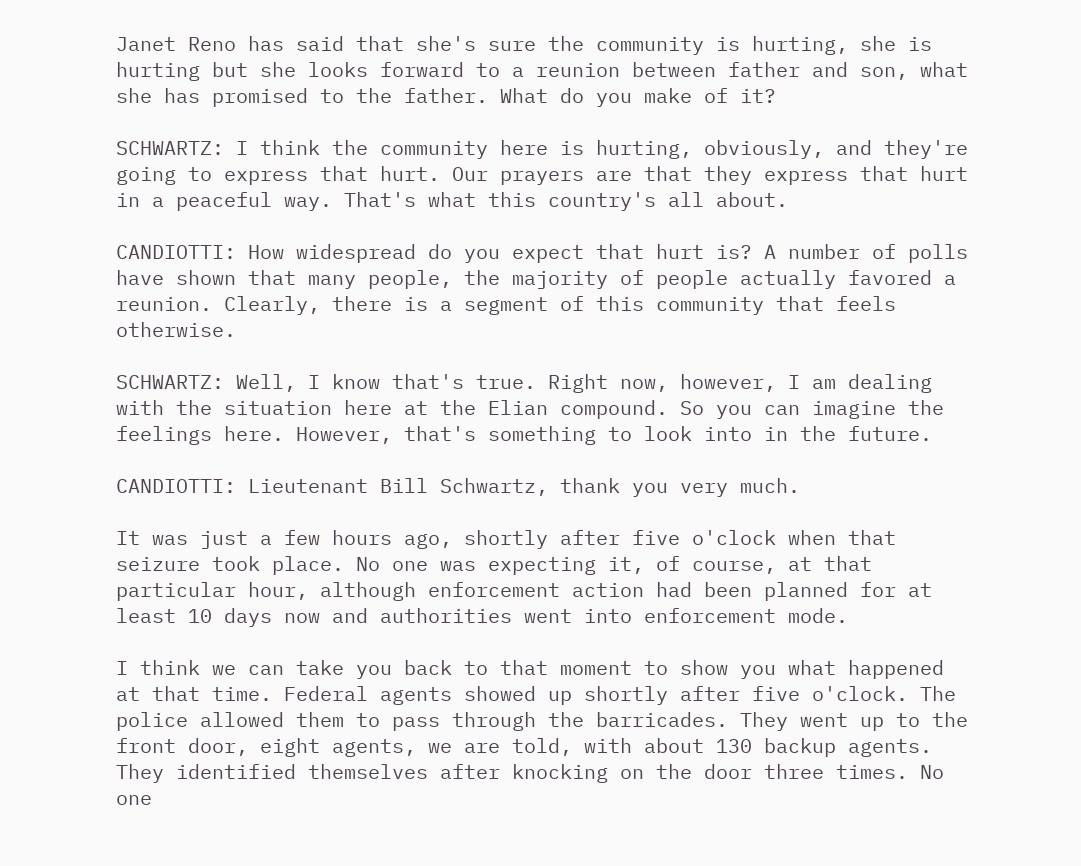Janet Reno has said that she's sure the community is hurting, she is hurting but she looks forward to a reunion between father and son, what she has promised to the father. What do you make of it?

SCHWARTZ: I think the community here is hurting, obviously, and they're going to express that hurt. Our prayers are that they express that hurt in a peaceful way. That's what this country's all about.

CANDIOTTI: How widespread do you expect that hurt is? A number of polls have shown that many people, the majority of people actually favored a reunion. Clearly, there is a segment of this community that feels otherwise.

SCHWARTZ: Well, I know that's true. Right now, however, I am dealing with the situation here at the Elian compound. So you can imagine the feelings here. However, that's something to look into in the future.

CANDIOTTI: Lieutenant Bill Schwartz, thank you very much.

It was just a few hours ago, shortly after five o'clock when that seizure took place. No one was expecting it, of course, at that particular hour, although enforcement action had been planned for at least 10 days now and authorities went into enforcement mode.

I think we can take you back to that moment to show you what happened at that time. Federal agents showed up shortly after five o'clock. The police allowed them to pass through the barricades. They went up to the front door, eight agents, we are told, with about 130 backup agents. They identified themselves after knocking on the door three times. No one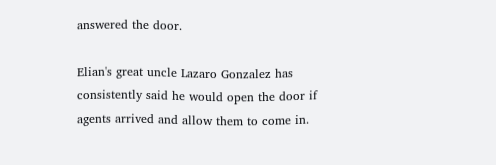answered the door.

Elian's great uncle Lazaro Gonzalez has consistently said he would open the door if agents arrived and allow them to come in.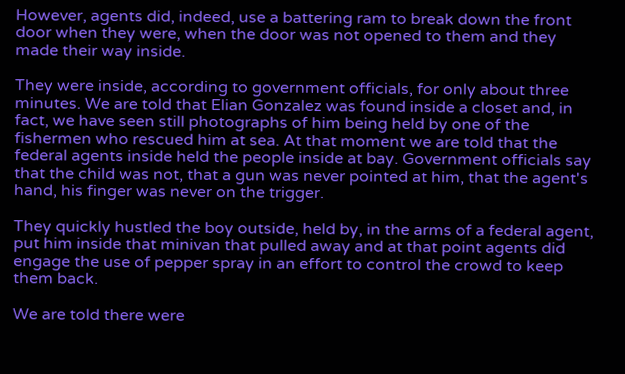However, agents did, indeed, use a battering ram to break down the front door when they were, when the door was not opened to them and they made their way inside.

They were inside, according to government officials, for only about three minutes. We are told that Elian Gonzalez was found inside a closet and, in fact, we have seen still photographs of him being held by one of the fishermen who rescued him at sea. At that moment we are told that the federal agents inside held the people inside at bay. Government officials say that the child was not, that a gun was never pointed at him, that the agent's hand, his finger was never on the trigger.

They quickly hustled the boy outside, held by, in the arms of a federal agent, put him inside that minivan that pulled away and at that point agents did engage the use of pepper spray in an effort to control the crowd to keep them back.

We are told there were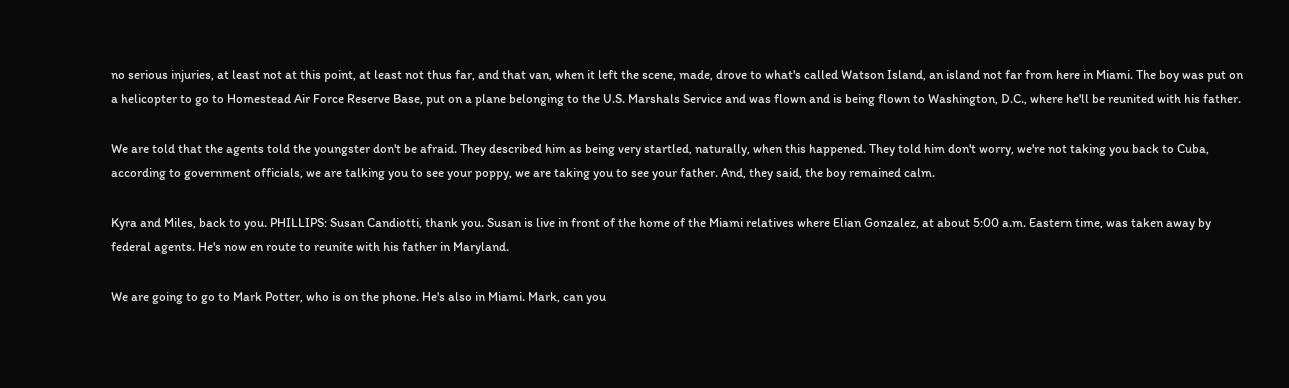no serious injuries, at least not at this point, at least not thus far, and that van, when it left the scene, made, drove to what's called Watson Island, an island not far from here in Miami. The boy was put on a helicopter to go to Homestead Air Force Reserve Base, put on a plane belonging to the U.S. Marshals Service and was flown and is being flown to Washington, D.C., where he'll be reunited with his father.

We are told that the agents told the youngster don't be afraid. They described him as being very startled, naturally, when this happened. They told him don't worry, we're not taking you back to Cuba, according to government officials, we are talking you to see your poppy, we are taking you to see your father. And, they said, the boy remained calm.

Kyra and Miles, back to you. PHILLIPS: Susan Candiotti, thank you. Susan is live in front of the home of the Miami relatives where Elian Gonzalez, at about 5:00 a.m. Eastern time, was taken away by federal agents. He's now en route to reunite with his father in Maryland.

We are going to go to Mark Potter, who is on the phone. He's also in Miami. Mark, can you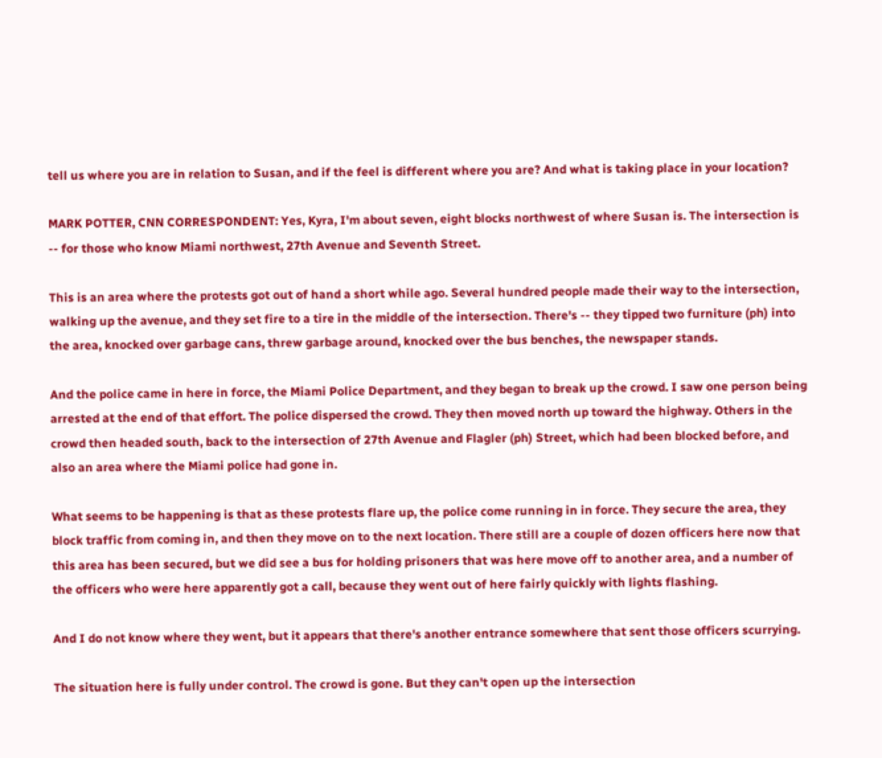tell us where you are in relation to Susan, and if the feel is different where you are? And what is taking place in your location?

MARK POTTER, CNN CORRESPONDENT: Yes, Kyra, I'm about seven, eight blocks northwest of where Susan is. The intersection is -- for those who know Miami northwest, 27th Avenue and Seventh Street.

This is an area where the protests got out of hand a short while ago. Several hundred people made their way to the intersection, walking up the avenue, and they set fire to a tire in the middle of the intersection. There's -- they tipped two furniture (ph) into the area, knocked over garbage cans, threw garbage around, knocked over the bus benches, the newspaper stands.

And the police came in here in force, the Miami Police Department, and they began to break up the crowd. I saw one person being arrested at the end of that effort. The police dispersed the crowd. They then moved north up toward the highway. Others in the crowd then headed south, back to the intersection of 27th Avenue and Flagler (ph) Street, which had been blocked before, and also an area where the Miami police had gone in.

What seems to be happening is that as these protests flare up, the police come running in in force. They secure the area, they block traffic from coming in, and then they move on to the next location. There still are a couple of dozen officers here now that this area has been secured, but we did see a bus for holding prisoners that was here move off to another area, and a number of the officers who were here apparently got a call, because they went out of here fairly quickly with lights flashing.

And I do not know where they went, but it appears that there's another entrance somewhere that sent those officers scurrying.

The situation here is fully under control. The crowd is gone. But they can't open up the intersection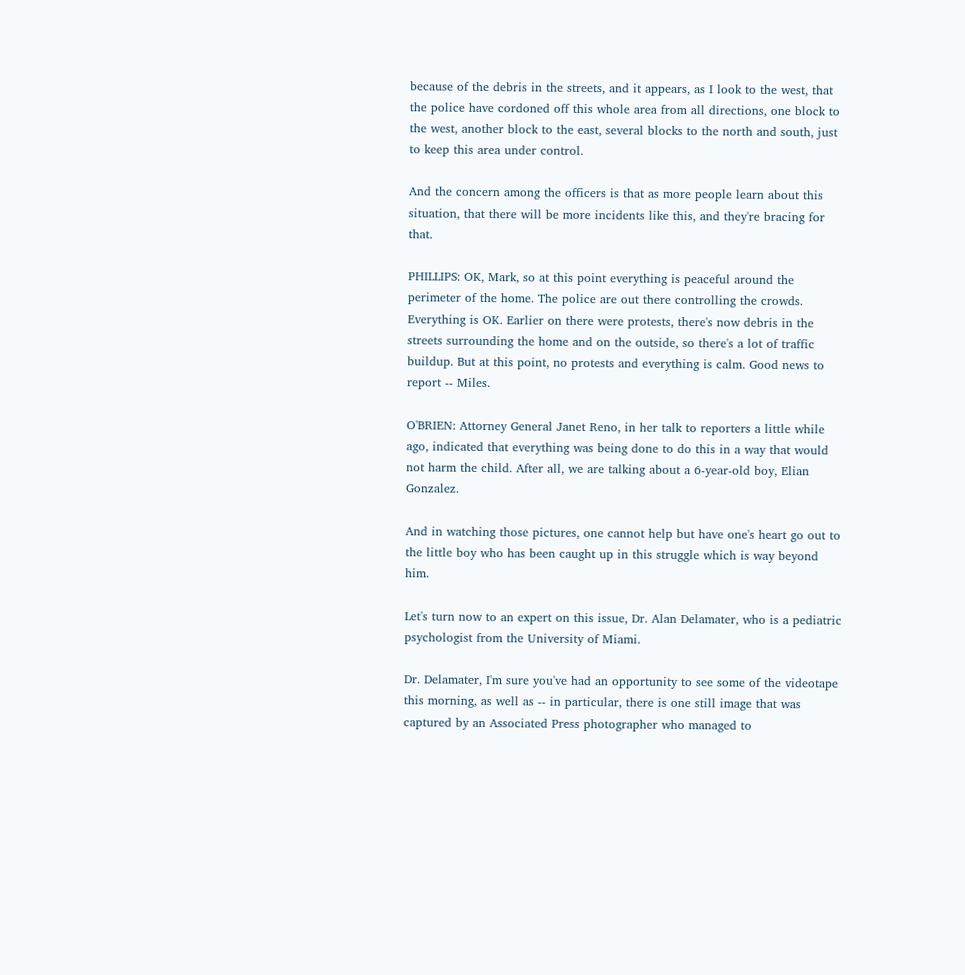because of the debris in the streets, and it appears, as I look to the west, that the police have cordoned off this whole area from all directions, one block to the west, another block to the east, several blocks to the north and south, just to keep this area under control.

And the concern among the officers is that as more people learn about this situation, that there will be more incidents like this, and they're bracing for that.

PHILLIPS: OK, Mark, so at this point everything is peaceful around the perimeter of the home. The police are out there controlling the crowds. Everything is OK. Earlier on there were protests, there's now debris in the streets surrounding the home and on the outside, so there's a lot of traffic buildup. But at this point, no protests and everything is calm. Good news to report -- Miles.

O'BRIEN: Attorney General Janet Reno, in her talk to reporters a little while ago, indicated that everything was being done to do this in a way that would not harm the child. After all, we are talking about a 6-year-old boy, Elian Gonzalez.

And in watching those pictures, one cannot help but have one's heart go out to the little boy who has been caught up in this struggle which is way beyond him.

Let's turn now to an expert on this issue, Dr. Alan Delamater, who is a pediatric psychologist from the University of Miami.

Dr. Delamater, I'm sure you've had an opportunity to see some of the videotape this morning, as well as -- in particular, there is one still image that was captured by an Associated Press photographer who managed to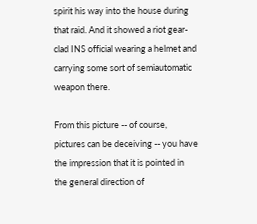spirit his way into the house during that raid. And it showed a riot gear-clad INS official wearing a helmet and carrying some sort of semiautomatic weapon there.

From this picture -- of course, pictures can be deceiving -- you have the impression that it is pointed in the general direction of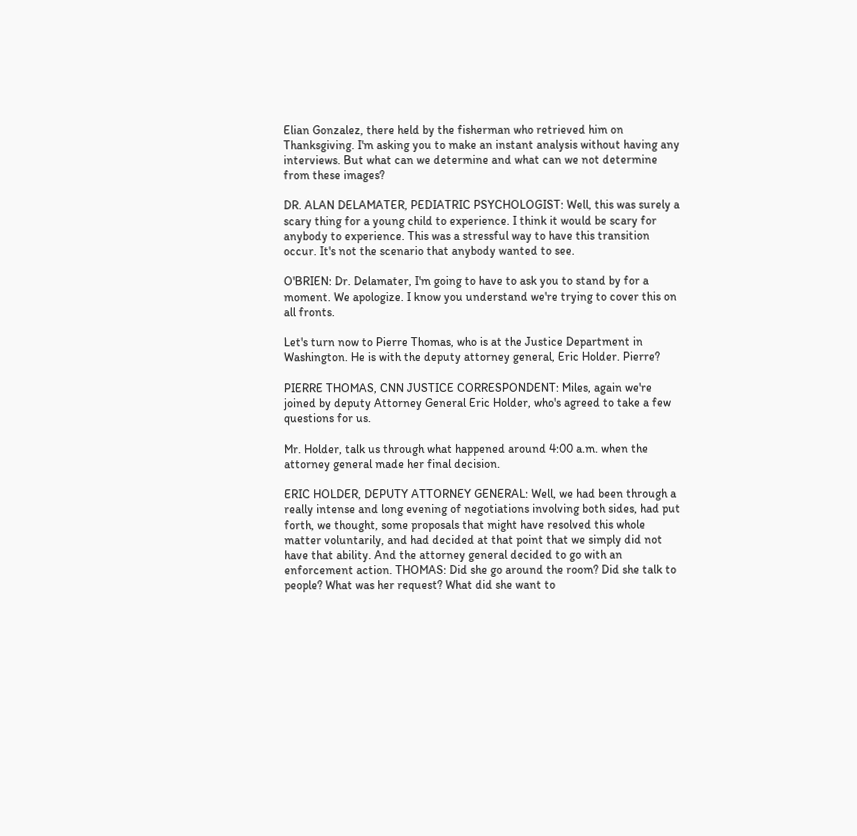Elian Gonzalez, there held by the fisherman who retrieved him on Thanksgiving. I'm asking you to make an instant analysis without having any interviews. But what can we determine and what can we not determine from these images?

DR. ALAN DELAMATER, PEDIATRIC PSYCHOLOGIST: Well, this was surely a scary thing for a young child to experience. I think it would be scary for anybody to experience. This was a stressful way to have this transition occur. It's not the scenario that anybody wanted to see.

O'BRIEN: Dr. Delamater, I'm going to have to ask you to stand by for a moment. We apologize. I know you understand we're trying to cover this on all fronts.

Let's turn now to Pierre Thomas, who is at the Justice Department in Washington. He is with the deputy attorney general, Eric Holder. Pierre?

PIERRE THOMAS, CNN JUSTICE CORRESPONDENT: Miles, again we're joined by deputy Attorney General Eric Holder, who's agreed to take a few questions for us.

Mr. Holder, talk us through what happened around 4:00 a.m. when the attorney general made her final decision.

ERIC HOLDER, DEPUTY ATTORNEY GENERAL: Well, we had been through a really intense and long evening of negotiations involving both sides, had put forth, we thought, some proposals that might have resolved this whole matter voluntarily, and had decided at that point that we simply did not have that ability. And the attorney general decided to go with an enforcement action. THOMAS: Did she go around the room? Did she talk to people? What was her request? What did she want to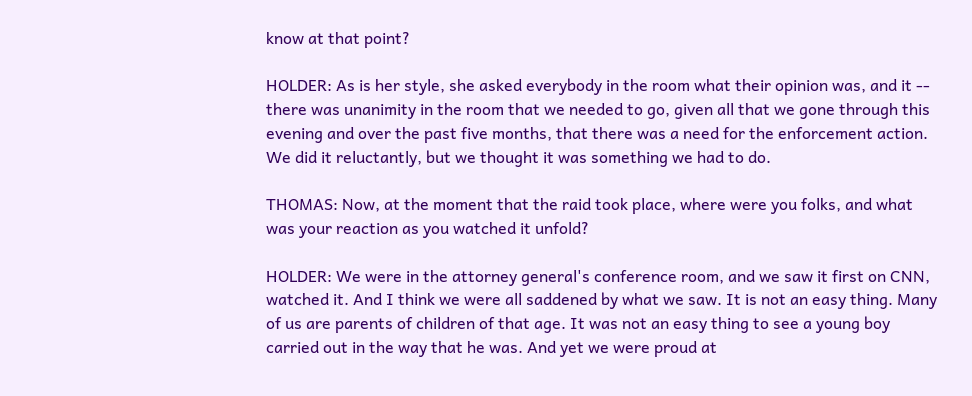know at that point?

HOLDER: As is her style, she asked everybody in the room what their opinion was, and it -- there was unanimity in the room that we needed to go, given all that we gone through this evening and over the past five months, that there was a need for the enforcement action. We did it reluctantly, but we thought it was something we had to do.

THOMAS: Now, at the moment that the raid took place, where were you folks, and what was your reaction as you watched it unfold?

HOLDER: We were in the attorney general's conference room, and we saw it first on CNN, watched it. And I think we were all saddened by what we saw. It is not an easy thing. Many of us are parents of children of that age. It was not an easy thing to see a young boy carried out in the way that he was. And yet we were proud at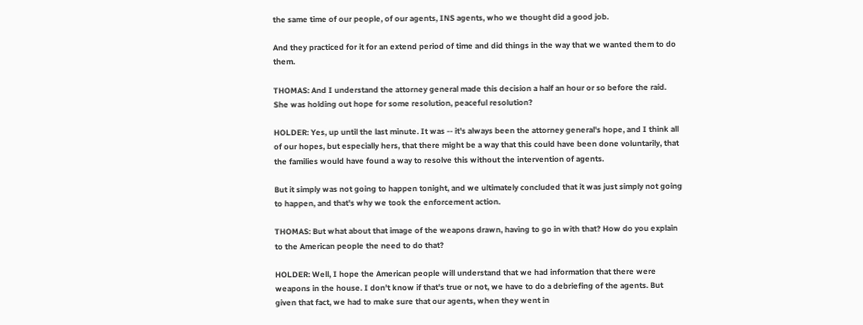the same time of our people, of our agents, INS agents, who we thought did a good job.

And they practiced for it for an extend period of time and did things in the way that we wanted them to do them.

THOMAS: And I understand the attorney general made this decision a half an hour or so before the raid. She was holding out hope for some resolution, peaceful resolution?

HOLDER: Yes, up until the last minute. It was -- it's always been the attorney general's hope, and I think all of our hopes, but especially hers, that there might be a way that this could have been done voluntarily, that the families would have found a way to resolve this without the intervention of agents.

But it simply was not going to happen tonight, and we ultimately concluded that it was just simply not going to happen, and that's why we took the enforcement action.

THOMAS: But what about that image of the weapons drawn, having to go in with that? How do you explain to the American people the need to do that?

HOLDER: Well, I hope the American people will understand that we had information that there were weapons in the house. I don't know if that's true or not, we have to do a debriefing of the agents. But given that fact, we had to make sure that our agents, when they went in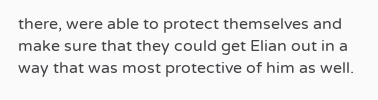there, were able to protect themselves and make sure that they could get Elian out in a way that was most protective of him as well.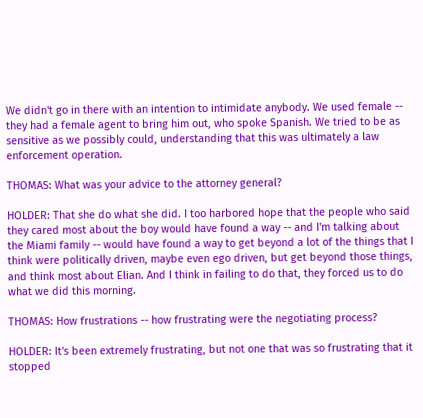We didn't go in there with an intention to intimidate anybody. We used female -- they had a female agent to bring him out, who spoke Spanish. We tried to be as sensitive as we possibly could, understanding that this was ultimately a law enforcement operation.

THOMAS: What was your advice to the attorney general?

HOLDER: That she do what she did. I too harbored hope that the people who said they cared most about the boy would have found a way -- and I'm talking about the Miami family -- would have found a way to get beyond a lot of the things that I think were politically driven, maybe even ego driven, but get beyond those things, and think most about Elian. And I think in failing to do that, they forced us to do what we did this morning.

THOMAS: How frustrations -- how frustrating were the negotiating process?

HOLDER: It's been extremely frustrating, but not one that was so frustrating that it stopped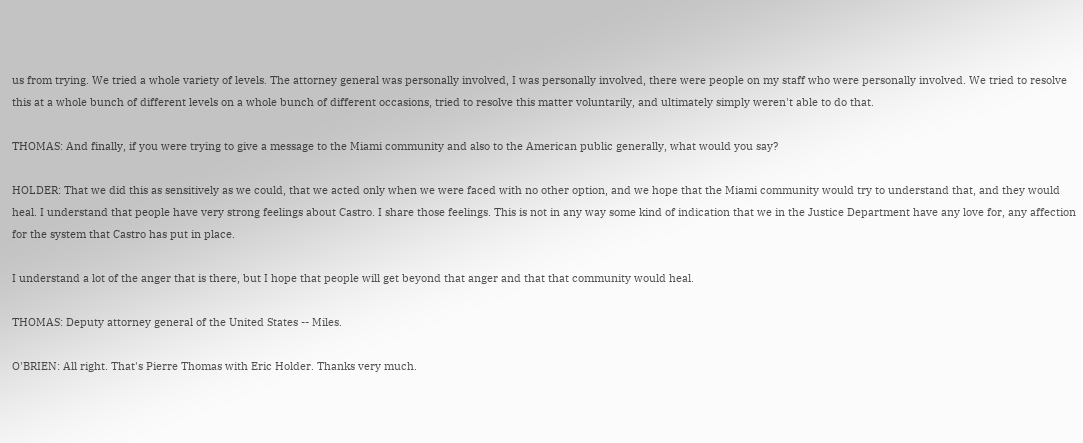us from trying. We tried a whole variety of levels. The attorney general was personally involved, I was personally involved, there were people on my staff who were personally involved. We tried to resolve this at a whole bunch of different levels on a whole bunch of different occasions, tried to resolve this matter voluntarily, and ultimately simply weren't able to do that.

THOMAS: And finally, if you were trying to give a message to the Miami community and also to the American public generally, what would you say?

HOLDER: That we did this as sensitively as we could, that we acted only when we were faced with no other option, and we hope that the Miami community would try to understand that, and they would heal. I understand that people have very strong feelings about Castro. I share those feelings. This is not in any way some kind of indication that we in the Justice Department have any love for, any affection for the system that Castro has put in place.

I understand a lot of the anger that is there, but I hope that people will get beyond that anger and that that community would heal.

THOMAS: Deputy attorney general of the United States -- Miles.

O'BRIEN: All right. That's Pierre Thomas with Eric Holder. Thanks very much.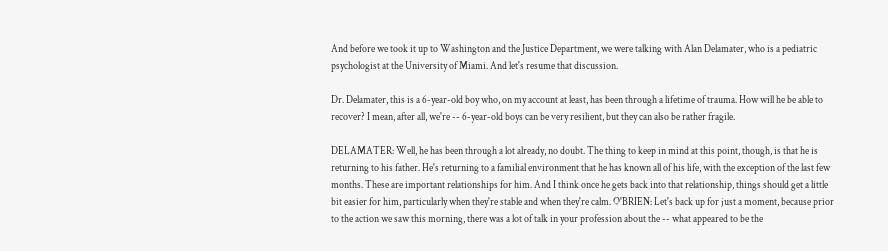And before we took it up to Washington and the Justice Department, we were talking with Alan Delamater, who is a pediatric psychologist at the University of Miami. And let's resume that discussion.

Dr. Delamater, this is a 6-year-old boy who, on my account at least, has been through a lifetime of trauma. How will he be able to recover? I mean, after all, we're -- 6-year-old boys can be very resilient, but they can also be rather fragile.

DELAMATER: Well, he has been through a lot already, no doubt. The thing to keep in mind at this point, though, is that he is returning to his father. He's returning to a familial environment that he has known all of his life, with the exception of the last few months. These are important relationships for him. And I think once he gets back into that relationship, things should get a little bit easier for him, particularly when they're stable and when they're calm. O'BRIEN: Let's back up for just a moment, because prior to the action we saw this morning, there was a lot of talk in your profession about the -- what appeared to be the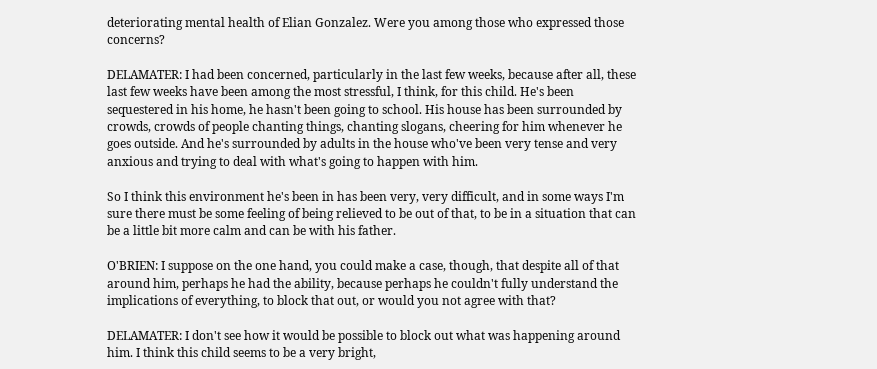deteriorating mental health of Elian Gonzalez. Were you among those who expressed those concerns?

DELAMATER: I had been concerned, particularly in the last few weeks, because after all, these last few weeks have been among the most stressful, I think, for this child. He's been sequestered in his home, he hasn't been going to school. His house has been surrounded by crowds, crowds of people chanting things, chanting slogans, cheering for him whenever he goes outside. And he's surrounded by adults in the house who've been very tense and very anxious and trying to deal with what's going to happen with him.

So I think this environment he's been in has been very, very difficult, and in some ways I'm sure there must be some feeling of being relieved to be out of that, to be in a situation that can be a little bit more calm and can be with his father.

O'BRIEN: I suppose on the one hand, you could make a case, though, that despite all of that around him, perhaps he had the ability, because perhaps he couldn't fully understand the implications of everything, to block that out, or would you not agree with that?

DELAMATER: I don't see how it would be possible to block out what was happening around him. I think this child seems to be a very bright,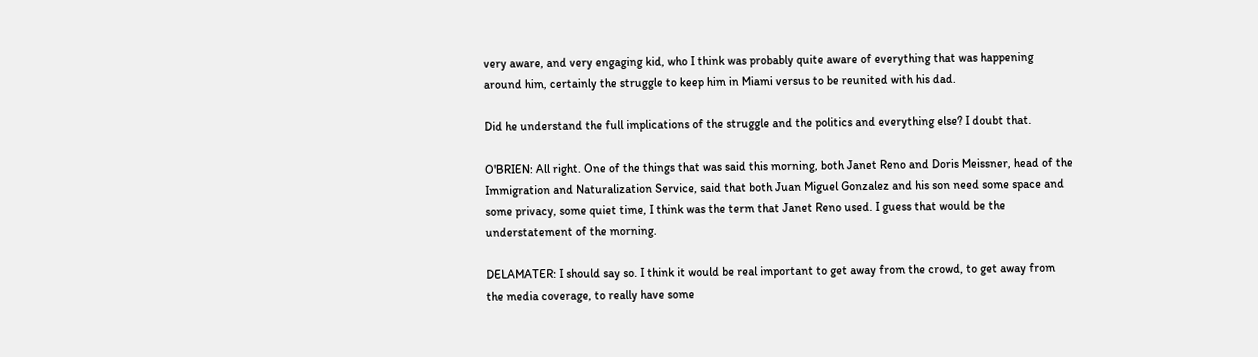very aware, and very engaging kid, who I think was probably quite aware of everything that was happening around him, certainly the struggle to keep him in Miami versus to be reunited with his dad.

Did he understand the full implications of the struggle and the politics and everything else? I doubt that.

O'BRIEN: All right. One of the things that was said this morning, both Janet Reno and Doris Meissner, head of the Immigration and Naturalization Service, said that both Juan Miguel Gonzalez and his son need some space and some privacy, some quiet time, I think was the term that Janet Reno used. I guess that would be the understatement of the morning.

DELAMATER: I should say so. I think it would be real important to get away from the crowd, to get away from the media coverage, to really have some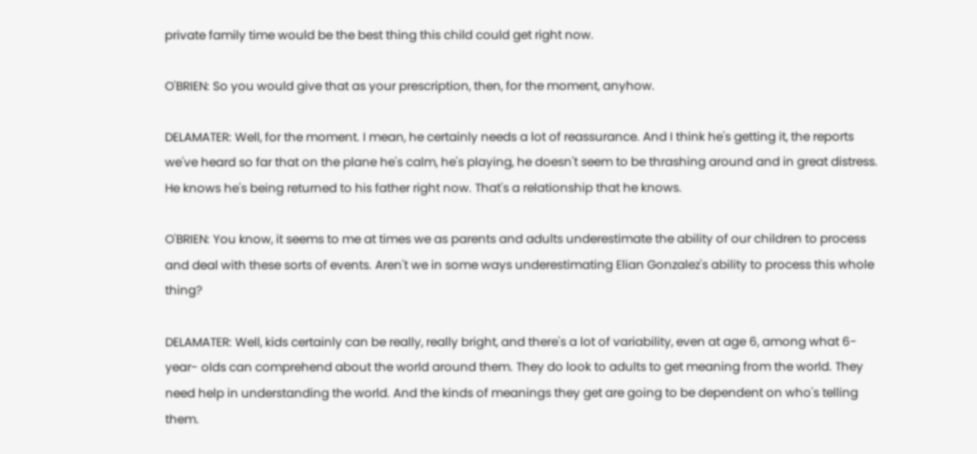private family time would be the best thing this child could get right now.

O'BRIEN: So you would give that as your prescription, then, for the moment, anyhow.

DELAMATER: Well, for the moment. I mean, he certainly needs a lot of reassurance. And I think he's getting it, the reports we've heard so far that on the plane he's calm, he's playing, he doesn't seem to be thrashing around and in great distress. He knows he's being returned to his father right now. That's a relationship that he knows.

O'BRIEN: You know, it seems to me at times we as parents and adults underestimate the ability of our children to process and deal with these sorts of events. Aren't we in some ways underestimating Elian Gonzalez's ability to process this whole thing?

DELAMATER: Well, kids certainly can be really, really bright, and there's a lot of variability, even at age 6, among what 6-year- olds can comprehend about the world around them. They do look to adults to get meaning from the world. They need help in understanding the world. And the kinds of meanings they get are going to be dependent on who's telling them.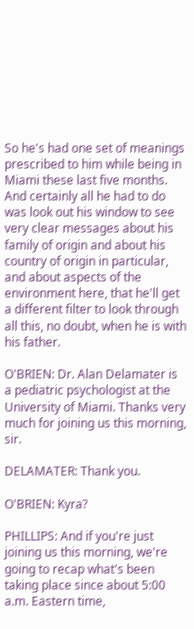So he's had one set of meanings prescribed to him while being in Miami these last five months. And certainly all he had to do was look out his window to see very clear messages about his family of origin and about his country of origin in particular, and about aspects of the environment here, that he'll get a different filter to look through all this, no doubt, when he is with his father.

O'BRIEN: Dr. Alan Delamater is a pediatric psychologist at the University of Miami. Thanks very much for joining us this morning, sir.

DELAMATER: Thank you.

O'BRIEN: Kyra?

PHILLIPS: And if you're just joining us this morning, we're going to recap what's been taking place since about 5:00 a.m. Eastern time,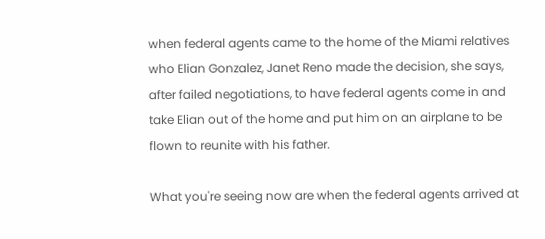when federal agents came to the home of the Miami relatives who Elian Gonzalez, Janet Reno made the decision, she says, after failed negotiations, to have federal agents come in and take Elian out of the home and put him on an airplane to be flown to reunite with his father.

What you're seeing now are when the federal agents arrived at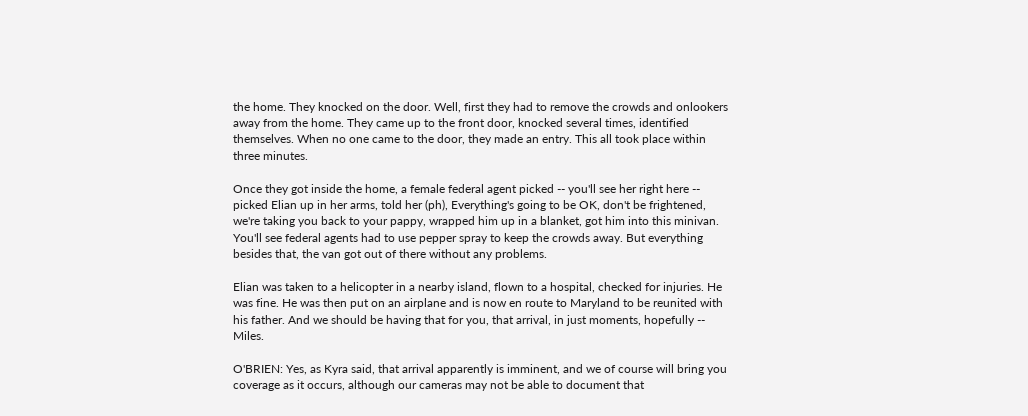the home. They knocked on the door. Well, first they had to remove the crowds and onlookers away from the home. They came up to the front door, knocked several times, identified themselves. When no one came to the door, they made an entry. This all took place within three minutes.

Once they got inside the home, a female federal agent picked -- you'll see her right here -- picked Elian up in her arms, told her (ph), Everything's going to be OK, don't be frightened, we're taking you back to your pappy, wrapped him up in a blanket, got him into this minivan. You'll see federal agents had to use pepper spray to keep the crowds away. But everything besides that, the van got out of there without any problems.

Elian was taken to a helicopter in a nearby island, flown to a hospital, checked for injuries. He was fine. He was then put on an airplane and is now en route to Maryland to be reunited with his father. And we should be having that for you, that arrival, in just moments, hopefully -- Miles.

O'BRIEN: Yes, as Kyra said, that arrival apparently is imminent, and we of course will bring you coverage as it occurs, although our cameras may not be able to document that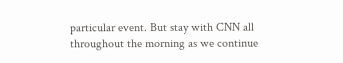particular event. But stay with CNN all throughout the morning as we continue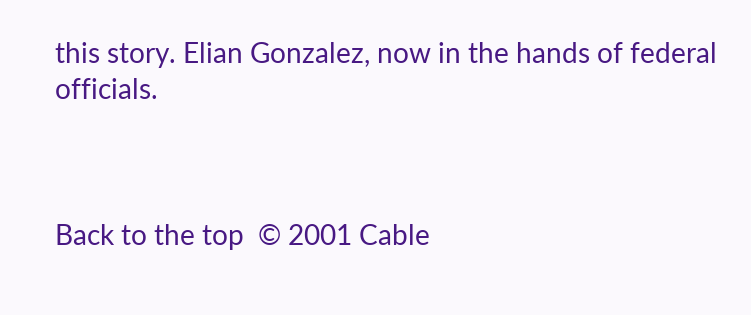this story. Elian Gonzalez, now in the hands of federal officials.



Back to the top  © 2001 Cable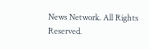News Network. All Rights Reserved.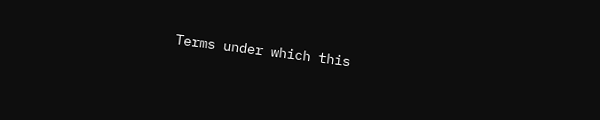Terms under which this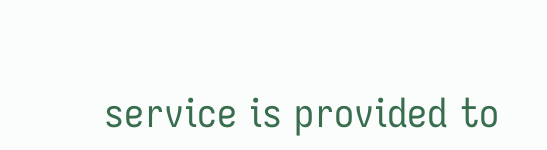service is provided to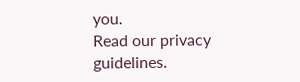you.
Read our privacy guidelines.